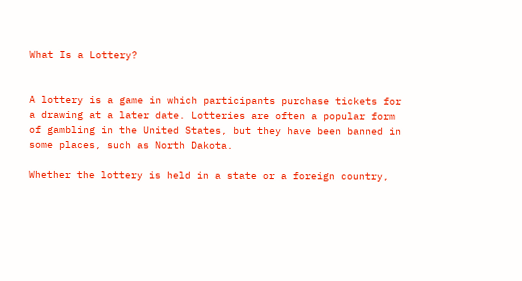What Is a Lottery?


A lottery is a game in which participants purchase tickets for a drawing at a later date. Lotteries are often a popular form of gambling in the United States, but they have been banned in some places, such as North Dakota.

Whether the lottery is held in a state or a foreign country,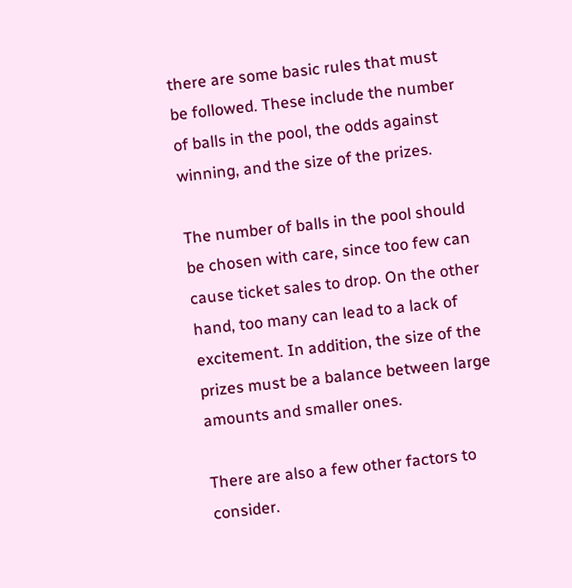there are some basic rules that must be followed. These include the number of balls in the pool, the odds against winning, and the size of the prizes.

The number of balls in the pool should be chosen with care, since too few can cause ticket sales to drop. On the other hand, too many can lead to a lack of excitement. In addition, the size of the prizes must be a balance between large amounts and smaller ones.

There are also a few other factors to consider.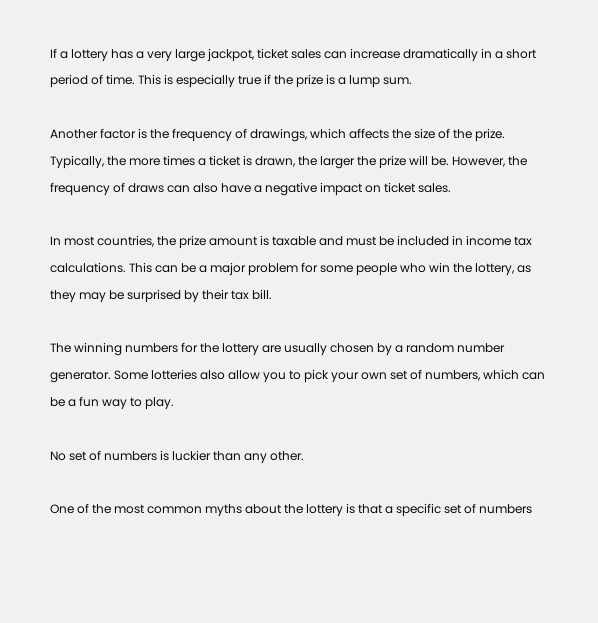If a lottery has a very large jackpot, ticket sales can increase dramatically in a short period of time. This is especially true if the prize is a lump sum.

Another factor is the frequency of drawings, which affects the size of the prize. Typically, the more times a ticket is drawn, the larger the prize will be. However, the frequency of draws can also have a negative impact on ticket sales.

In most countries, the prize amount is taxable and must be included in income tax calculations. This can be a major problem for some people who win the lottery, as they may be surprised by their tax bill.

The winning numbers for the lottery are usually chosen by a random number generator. Some lotteries also allow you to pick your own set of numbers, which can be a fun way to play.

No set of numbers is luckier than any other.

One of the most common myths about the lottery is that a specific set of numbers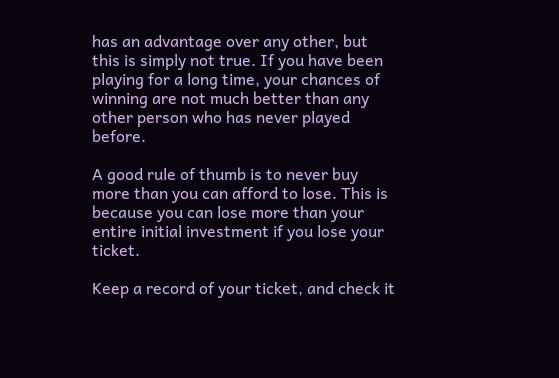has an advantage over any other, but this is simply not true. If you have been playing for a long time, your chances of winning are not much better than any other person who has never played before.

A good rule of thumb is to never buy more than you can afford to lose. This is because you can lose more than your entire initial investment if you lose your ticket.

Keep a record of your ticket, and check it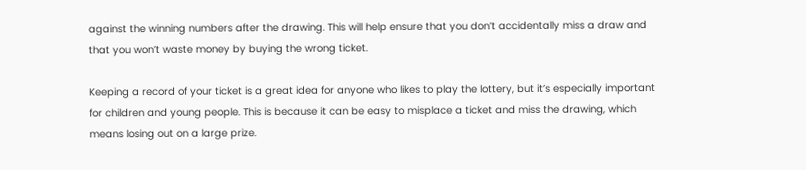against the winning numbers after the drawing. This will help ensure that you don’t accidentally miss a draw and that you won’t waste money by buying the wrong ticket.

Keeping a record of your ticket is a great idea for anyone who likes to play the lottery, but it’s especially important for children and young people. This is because it can be easy to misplace a ticket and miss the drawing, which means losing out on a large prize.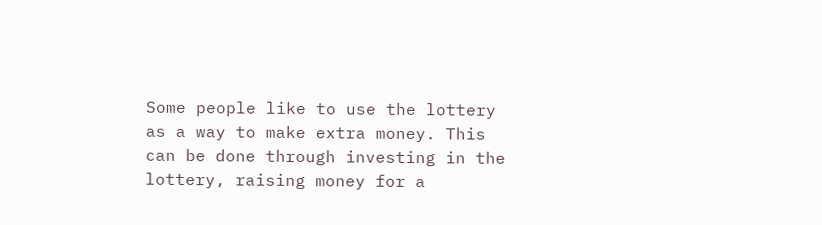Some people like to use the lottery as a way to make extra money. This can be done through investing in the lottery, raising money for a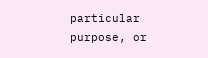particular purpose, or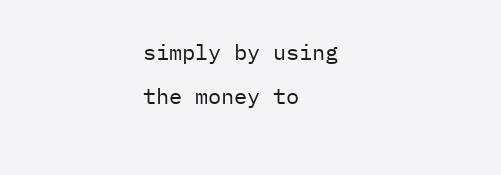simply by using the money to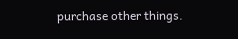purchase other things.